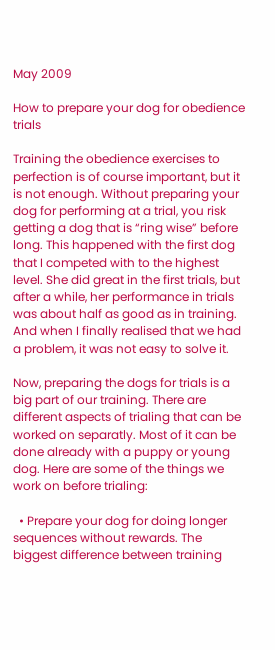May 2009

How to prepare your dog for obedience trials

Training the obedience exercises to perfection is of course important, but it is not enough. Without preparing your dog for performing at a trial, you risk getting a dog that is “ring wise” before long. This happened with the first dog that I competed with to the highest level. She did great in the first trials, but after a while, her performance in trials was about half as good as in training. And when I finally realised that we had a problem, it was not easy to solve it.

Now, preparing the dogs for trials is a big part of our training. There are different aspects of trialing that can be worked on separatly. Most of it can be done already with a puppy or young dog. Here are some of the things we work on before trialing:

  • Prepare your dog for doing longer sequences without rewards. The biggest difference between training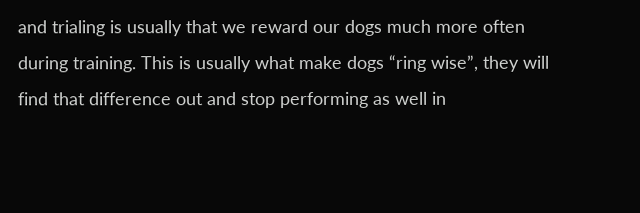and trialing is usually that we reward our dogs much more often during training. This is usually what make dogs “ring wise”, they will find that difference out and stop performing as well in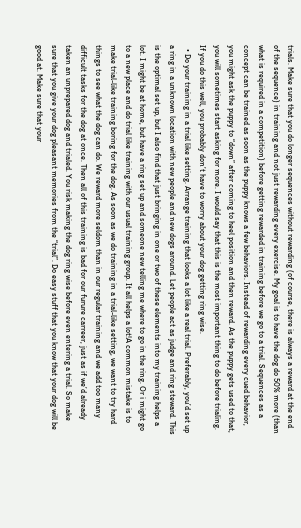trials. Make sure that you do longer sequences without rewarding (of course, there is always a reward at the end of the sequence) in training and not just rewarding every exercise. My goal is to have the dog do 50% more (than what is required in a competition) before getting rewarded in training before we go to a trial. Sequences as a concept can be trained as soon as the puppy knows a few behaviors. Instead of rewarding every cued behavior, you might ask the puppy to “down” after coming to heel position and then reward. As the puppy gets used to that, you will sometimes start asking for more. I would say that this is the most important thing to do before trialing. If you do this well, you probably don’t have to worry about your dog getting ring wise.
  • Do your training in a trial like setting. Arrange training that looks a lot like a real trial. Preferably, you’d set up a ring in a unknown location with new people and new dogs around. Let people act as judge and ring steward. This is the optimal set up, but I also find that just bringing in one or two of these elements into my training helps a lot. I might be at home, but have a ring set up and someone new telling me where to go in the ring. Or i might go to a new place and do trial like training with our usual training group. It all helps a lot!A common mistake is to make trial-like training boring for the dog. As soon as we do training in a trial-like setting, we want to try hard things to see what the dog can do. We reward more seldom than in our regular training and we add too many difficult tasks for the dog at once. Then all of this training is bad for our furure carreer, just as if we’d already taken an unprepared dog and trialed. You risk making the dog ring wise before even entering a trial. So make sure that you give your dog pleasant memories from the “trial”. Do easy stuff that you know that your dog will be good at. Make sure that your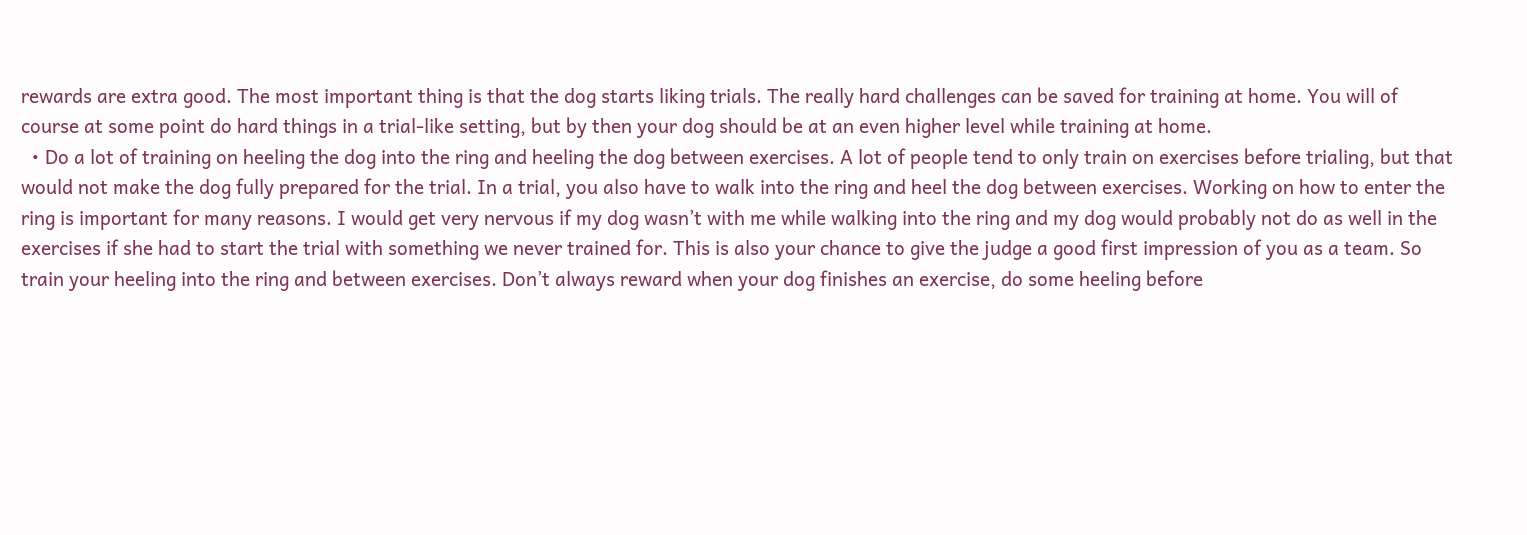rewards are extra good. The most important thing is that the dog starts liking trials. The really hard challenges can be saved for training at home. You will of course at some point do hard things in a trial-like setting, but by then your dog should be at an even higher level while training at home.
  • Do a lot of training on heeling the dog into the ring and heeling the dog between exercises. A lot of people tend to only train on exercises before trialing, but that would not make the dog fully prepared for the trial. In a trial, you also have to walk into the ring and heel the dog between exercises. Working on how to enter the ring is important for many reasons. I would get very nervous if my dog wasn’t with me while walking into the ring and my dog would probably not do as well in the exercises if she had to start the trial with something we never trained for. This is also your chance to give the judge a good first impression of you as a team. So train your heeling into the ring and between exercises. Don’t always reward when your dog finishes an exercise, do some heeling before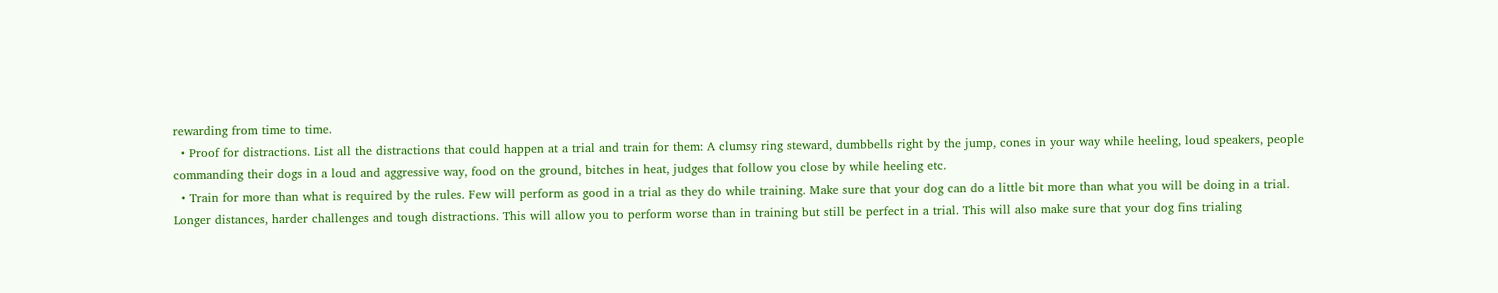rewarding from time to time.
  • Proof for distractions. List all the distractions that could happen at a trial and train for them: A clumsy ring steward, dumbbells right by the jump, cones in your way while heeling, loud speakers, people commanding their dogs in a loud and aggressive way, food on the ground, bitches in heat, judges that follow you close by while heeling etc.
  • Train for more than what is required by the rules. Few will perform as good in a trial as they do while training. Make sure that your dog can do a little bit more than what you will be doing in a trial. Longer distances, harder challenges and tough distractions. This will allow you to perform worse than in training but still be perfect in a trial. This will also make sure that your dog fins trialing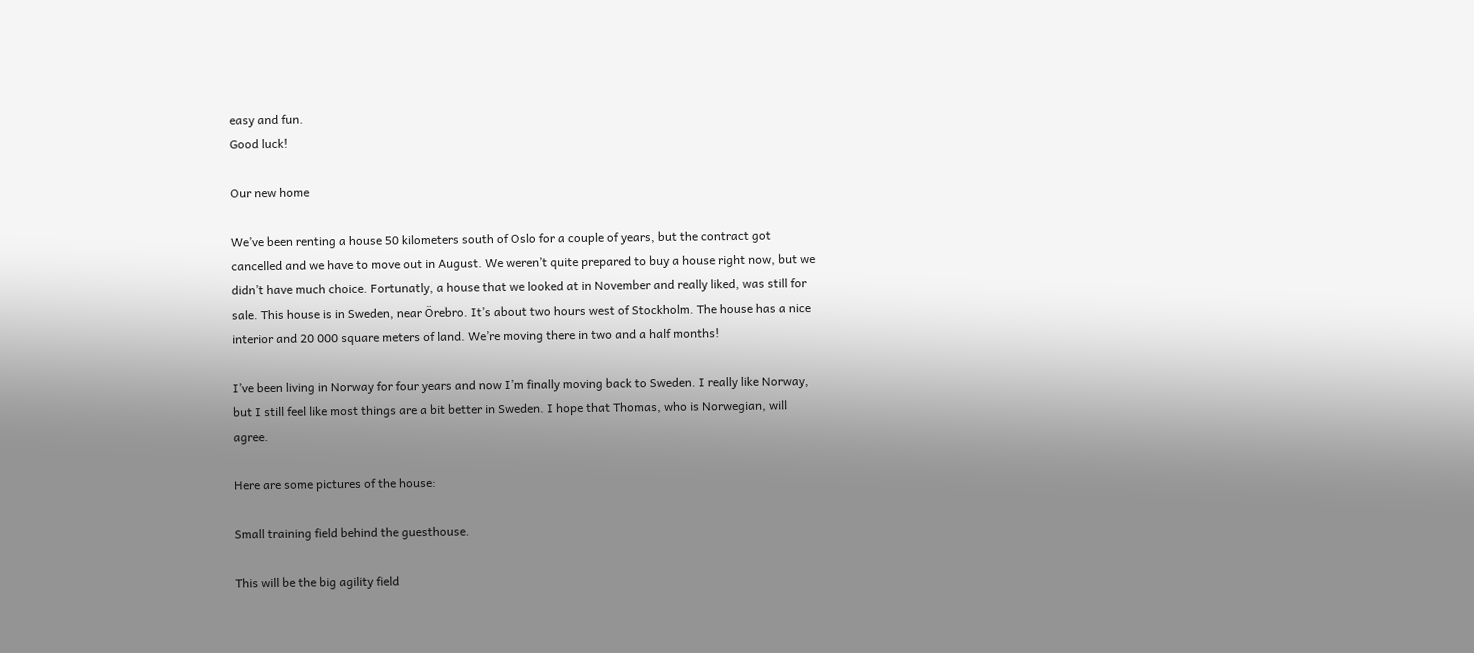easy and fun.
Good luck!

Our new home

We’ve been renting a house 50 kilometers south of Oslo for a couple of years, but the contract got cancelled and we have to move out in August. We weren’t quite prepared to buy a house right now, but we didn’t have much choice. Fortunatly, a house that we looked at in November and really liked, was still for sale. This house is in Sweden, near Örebro. It’s about two hours west of Stockholm. The house has a nice interior and 20 000 square meters of land. We’re moving there in two and a half months!

I’ve been living in Norway for four years and now I’m finally moving back to Sweden. I really like Norway, but I still feel like most things are a bit better in Sweden. I hope that Thomas, who is Norwegian, will agree.

Here are some pictures of the house:

Small training field behind the guesthouse.

This will be the big agility field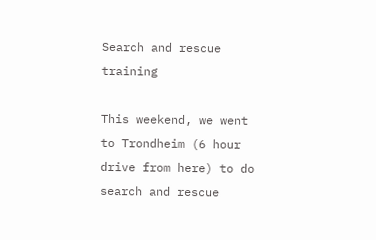Search and rescue training

This weekend, we went to Trondheim (6 hour drive from here) to do search and rescue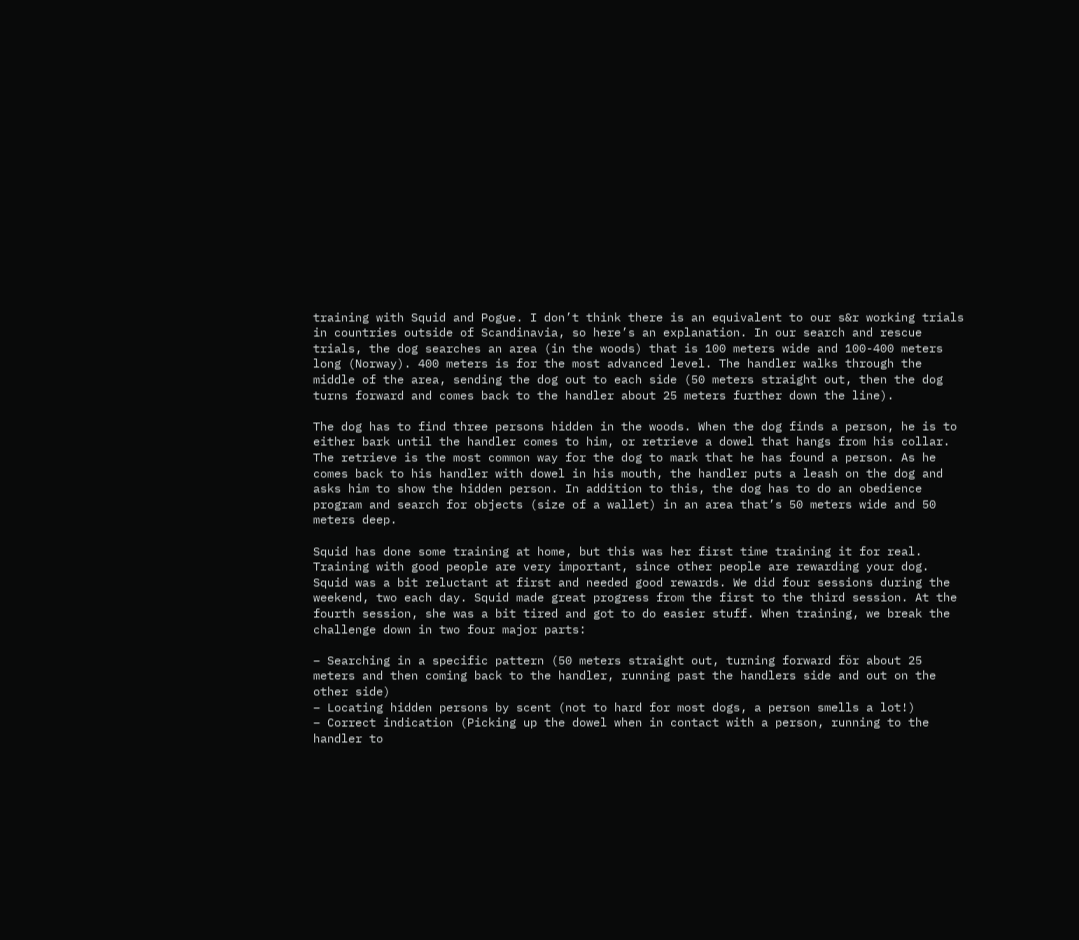training with Squid and Pogue. I don’t think there is an equivalent to our s&r working trials in countries outside of Scandinavia, so here’s an explanation. In our search and rescue trials, the dog searches an area (in the woods) that is 100 meters wide and 100-400 meters long (Norway). 400 meters is for the most advanced level. The handler walks through the middle of the area, sending the dog out to each side (50 meters straight out, then the dog turns forward and comes back to the handler about 25 meters further down the line).

The dog has to find three persons hidden in the woods. When the dog finds a person, he is to either bark until the handler comes to him, or retrieve a dowel that hangs from his collar. The retrieve is the most common way for the dog to mark that he has found a person. As he comes back to his handler with dowel in his mouth, the handler puts a leash on the dog and asks him to show the hidden person. In addition to this, the dog has to do an obedience program and search for objects (size of a wallet) in an area that’s 50 meters wide and 50 meters deep.

Squid has done some training at home, but this was her first time training it for real. Training with good people are very important, since other people are rewarding your dog. Squid was a bit reluctant at first and needed good rewards. We did four sessions during the weekend, two each day. Squid made great progress from the first to the third session. At the fourth session, she was a bit tired and got to do easier stuff. When training, we break the challenge down in two four major parts:

– Searching in a specific pattern (50 meters straight out, turning forward för about 25 meters and then coming back to the handler, running past the handlers side and out on the other side)
– Locating hidden persons by scent (not to hard for most dogs, a person smells a lot!)
– Correct indication (Picking up the dowel when in contact with a person, running to the handler to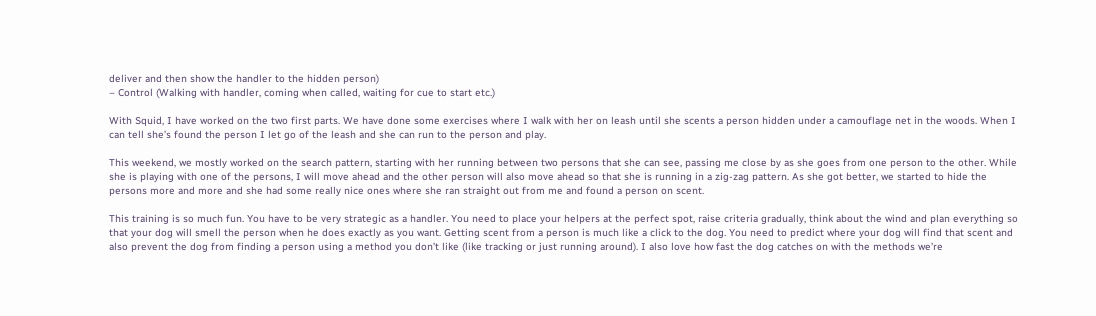deliver and then show the handler to the hidden person)
– Control (Walking with handler, coming when called, waiting for cue to start etc.)

With Squid, I have worked on the two first parts. We have done some exercises where I walk with her on leash until she scents a person hidden under a camouflage net in the woods. When I can tell she’s found the person I let go of the leash and she can run to the person and play.

This weekend, we mostly worked on the search pattern, starting with her running between two persons that she can see, passing me close by as she goes from one person to the other. While she is playing with one of the persons, I will move ahead and the other person will also move ahead so that she is running in a zig-zag pattern. As she got better, we started to hide the persons more and more and she had some really nice ones where she ran straight out from me and found a person on scent.

This training is so much fun. You have to be very strategic as a handler. You need to place your helpers at the perfect spot, raise criteria gradually, think about the wind and plan everything so that your dog will smell the person when he does exactly as you want. Getting scent from a person is much like a click to the dog. You need to predict where your dog will find that scent and also prevent the dog from finding a person using a method you don’t like (like tracking or just running around). I also love how fast the dog catches on with the methods we’re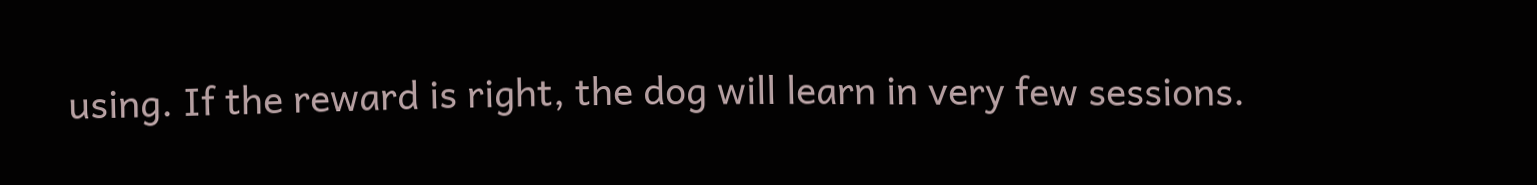using. If the reward is right, the dog will learn in very few sessions.